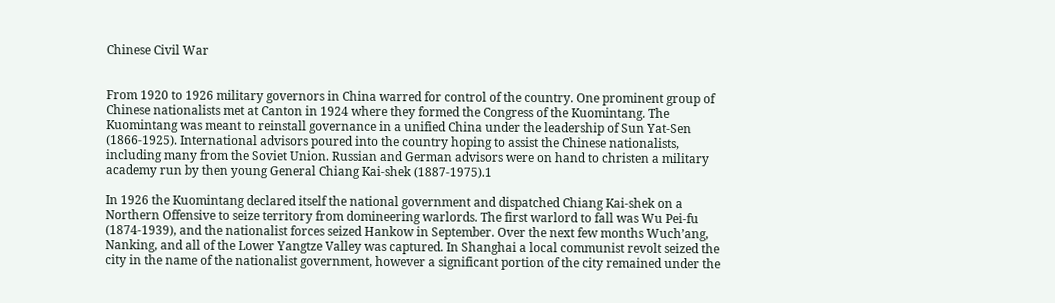Chinese Civil War


From 1920 to 1926 military governors in China warred for control of the country. One prominent group of Chinese nationalists met at Canton in 1924 where they formed the Congress of the Kuomintang. The Kuomintang was meant to reinstall governance in a unified China under the leadership of Sun Yat-Sen (1866-1925). International advisors poured into the country hoping to assist the Chinese nationalists, including many from the Soviet Union. Russian and German advisors were on hand to christen a military academy run by then young General Chiang Kai-shek (1887-1975).1

In 1926 the Kuomintang declared itself the national government and dispatched Chiang Kai-shek on a Northern Offensive to seize territory from domineering warlords. The first warlord to fall was Wu Pei-fu (1874-1939), and the nationalist forces seized Hankow in September. Over the next few months Wuch’ang, Nanking, and all of the Lower Yangtze Valley was captured. In Shanghai a local communist revolt seized the city in the name of the nationalist government, however a significant portion of the city remained under the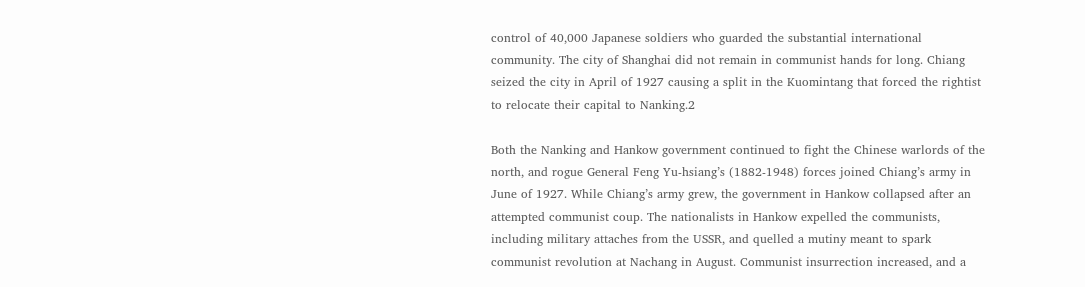control of 40,000 Japanese soldiers who guarded the substantial international community. The city of Shanghai did not remain in communist hands for long. Chiang seized the city in April of 1927 causing a split in the Kuomintang that forced the rightist to relocate their capital to Nanking.2

Both the Nanking and Hankow government continued to fight the Chinese warlords of the north, and rogue General Feng Yu-hsiang’s (1882-1948) forces joined Chiang’s army in June of 1927. While Chiang’s army grew, the government in Hankow collapsed after an attempted communist coup. The nationalists in Hankow expelled the communists, including military attaches from the USSR, and quelled a mutiny meant to spark communist revolution at Nachang in August. Communist insurrection increased, and a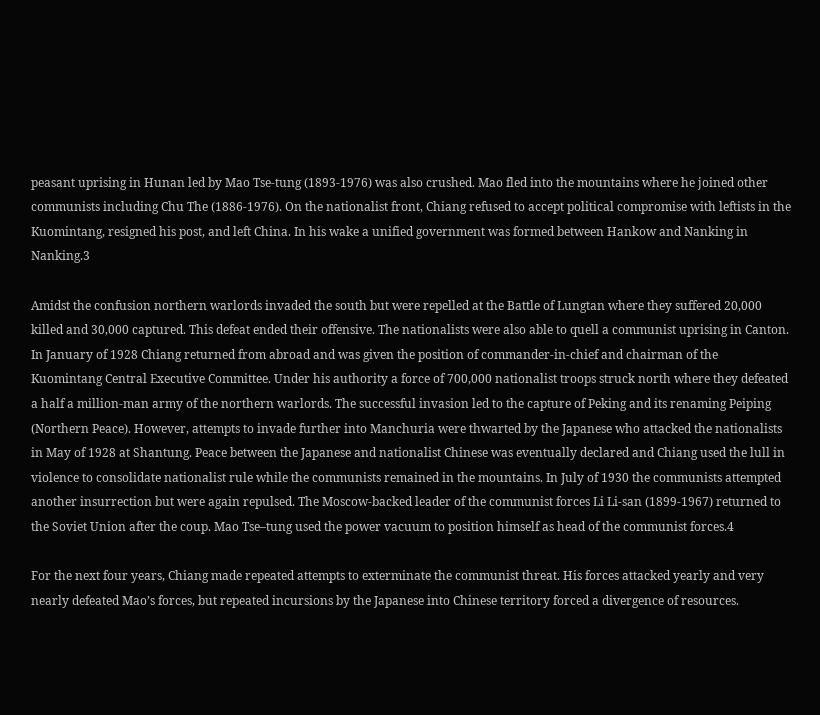peasant uprising in Hunan led by Mao Tse-tung (1893-1976) was also crushed. Mao fled into the mountains where he joined other communists including Chu The (1886-1976). On the nationalist front, Chiang refused to accept political compromise with leftists in the Kuomintang, resigned his post, and left China. In his wake a unified government was formed between Hankow and Nanking in Nanking.3

Amidst the confusion northern warlords invaded the south but were repelled at the Battle of Lungtan where they suffered 20,000 killed and 30,000 captured. This defeat ended their offensive. The nationalists were also able to quell a communist uprising in Canton. In January of 1928 Chiang returned from abroad and was given the position of commander-in-chief and chairman of the Kuomintang Central Executive Committee. Under his authority a force of 700,000 nationalist troops struck north where they defeated a half a million-man army of the northern warlords. The successful invasion led to the capture of Peking and its renaming Peiping (Northern Peace). However, attempts to invade further into Manchuria were thwarted by the Japanese who attacked the nationalists in May of 1928 at Shantung. Peace between the Japanese and nationalist Chinese was eventually declared and Chiang used the lull in violence to consolidate nationalist rule while the communists remained in the mountains. In July of 1930 the communists attempted another insurrection but were again repulsed. The Moscow-backed leader of the communist forces Li Li-san (1899-1967) returned to the Soviet Union after the coup. Mao Tse–tung used the power vacuum to position himself as head of the communist forces.4

For the next four years, Chiang made repeated attempts to exterminate the communist threat. His forces attacked yearly and very nearly defeated Mao’s forces, but repeated incursions by the Japanese into Chinese territory forced a divergence of resources.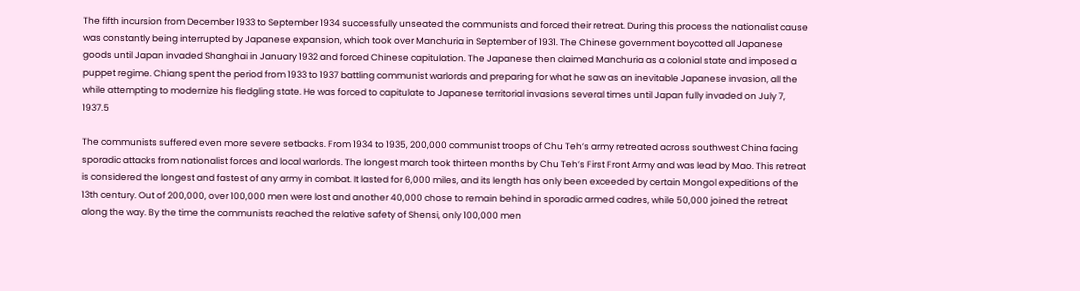The fifth incursion from December 1933 to September 1934 successfully unseated the communists and forced their retreat. During this process the nationalist cause was constantly being interrupted by Japanese expansion, which took over Manchuria in September of 1931. The Chinese government boycotted all Japanese goods until Japan invaded Shanghai in January 1932 and forced Chinese capitulation. The Japanese then claimed Manchuria as a colonial state and imposed a puppet regime. Chiang spent the period from 1933 to 1937 battling communist warlords and preparing for what he saw as an inevitable Japanese invasion, all the while attempting to modernize his fledgling state. He was forced to capitulate to Japanese territorial invasions several times until Japan fully invaded on July 7, 1937.5

The communists suffered even more severe setbacks. From 1934 to 1935, 200,000 communist troops of Chu Teh’s army retreated across southwest China facing sporadic attacks from nationalist forces and local warlords. The longest march took thirteen months by Chu Teh’s First Front Army and was lead by Mao. This retreat is considered the longest and fastest of any army in combat. It lasted for 6,000 miles, and its length has only been exceeded by certain Mongol expeditions of the 13th century. Out of 200,000, over 100,000 men were lost and another 40,000 chose to remain behind in sporadic armed cadres, while 50,000 joined the retreat along the way. By the time the communists reached the relative safety of Shensi, only 100,000 men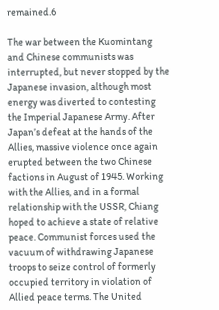remained.6

The war between the Kuomintang and Chinese communists was interrupted, but never stopped by the Japanese invasion, although most energy was diverted to contesting the Imperial Japanese Army. After Japan’s defeat at the hands of the Allies, massive violence once again erupted between the two Chinese factions in August of 1945. Working with the Allies, and in a formal relationship with the USSR, Chiang hoped to achieve a state of relative peace. Communist forces used the vacuum of withdrawing Japanese troops to seize control of formerly occupied territory in violation of Allied peace terms. The United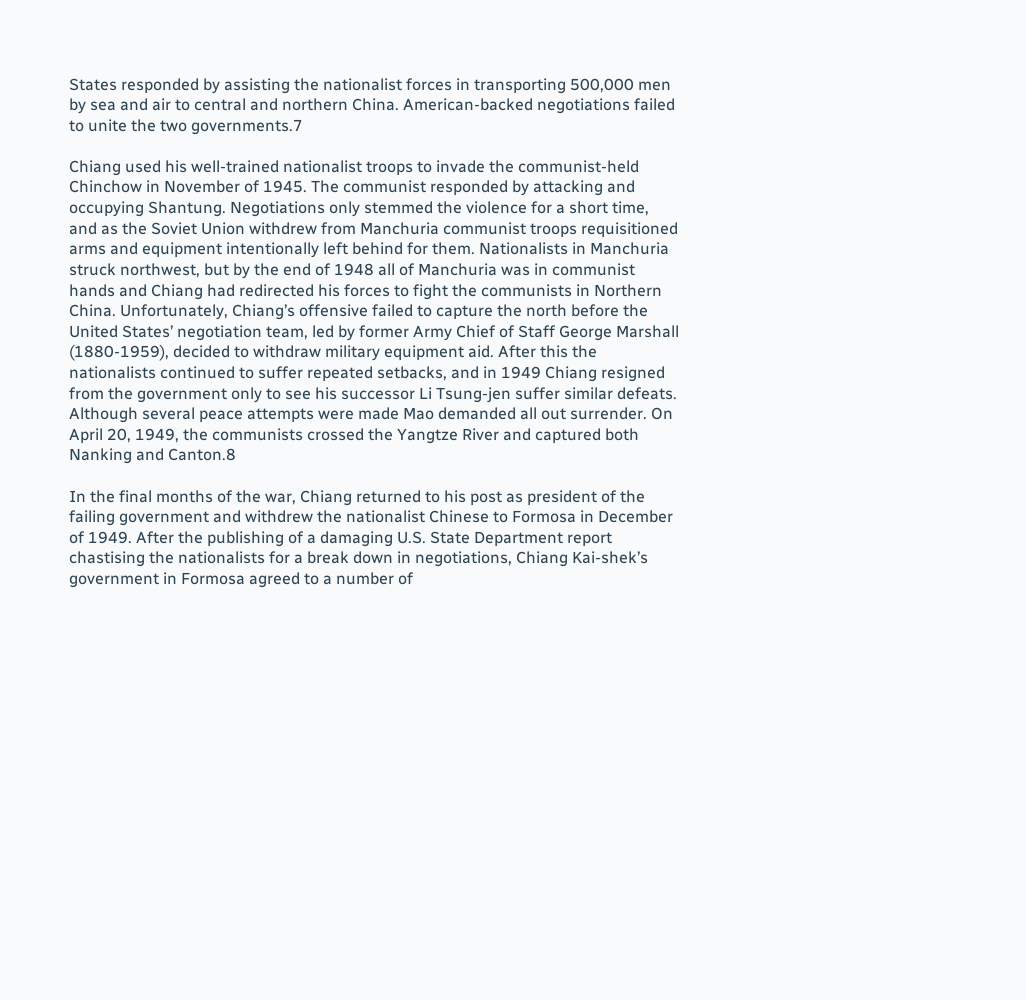States responded by assisting the nationalist forces in transporting 500,000 men by sea and air to central and northern China. American-backed negotiations failed to unite the two governments.7

Chiang used his well-trained nationalist troops to invade the communist-held Chinchow in November of 1945. The communist responded by attacking and occupying Shantung. Negotiations only stemmed the violence for a short time, and as the Soviet Union withdrew from Manchuria communist troops requisitioned arms and equipment intentionally left behind for them. Nationalists in Manchuria struck northwest, but by the end of 1948 all of Manchuria was in communist hands and Chiang had redirected his forces to fight the communists in Northern China. Unfortunately, Chiang’s offensive failed to capture the north before the United States’ negotiation team, led by former Army Chief of Staff George Marshall (1880-1959), decided to withdraw military equipment aid. After this the nationalists continued to suffer repeated setbacks, and in 1949 Chiang resigned from the government only to see his successor Li Tsung-jen suffer similar defeats. Although several peace attempts were made Mao demanded all out surrender. On April 20, 1949, the communists crossed the Yangtze River and captured both Nanking and Canton.8

In the final months of the war, Chiang returned to his post as president of the failing government and withdrew the nationalist Chinese to Formosa in December of 1949. After the publishing of a damaging U.S. State Department report chastising the nationalists for a break down in negotiations, Chiang Kai-shek’s government in Formosa agreed to a number of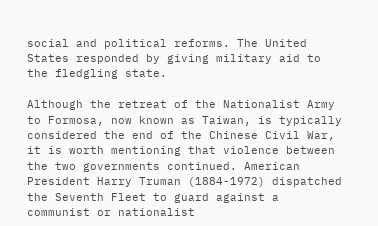social and political reforms. The United States responded by giving military aid to the fledgling state.

Although the retreat of the Nationalist Army to Formosa, now known as Taiwan, is typically considered the end of the Chinese Civil War, it is worth mentioning that violence between the two governments continued. American President Harry Truman (1884-1972) dispatched the Seventh Fleet to guard against a communist or nationalist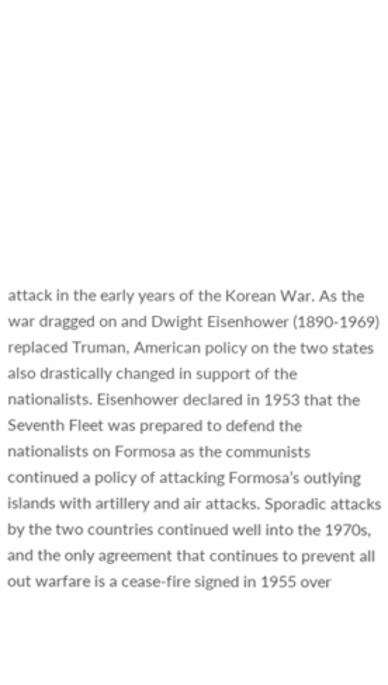attack in the early years of the Korean War. As the war dragged on and Dwight Eisenhower (1890-1969) replaced Truman, American policy on the two states also drastically changed in support of the nationalists. Eisenhower declared in 1953 that the Seventh Fleet was prepared to defend the nationalists on Formosa as the communists continued a policy of attacking Formosa’s outlying islands with artillery and air attacks. Sporadic attacks by the two countries continued well into the 1970s, and the only agreement that continues to prevent all out warfare is a cease-fire signed in 1955 over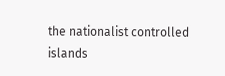the nationalist controlled islands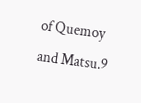of Quemoy and Matsu.9